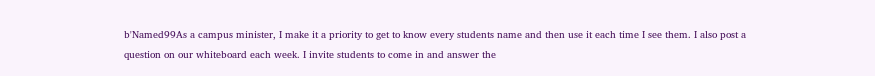b'Named99As a campus minister, I make it a priority to get to know every students name and then use it each time I see them. I also post a question on our whiteboard each week. I invite students to come in and answer the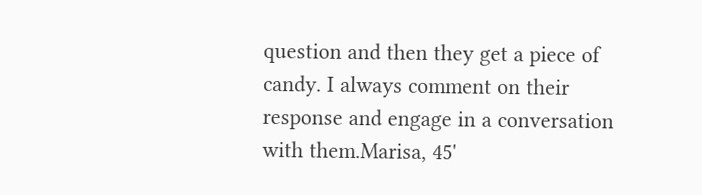question and then they get a piece of candy. I always comment on their response and engage in a conversation with them.Marisa, 45'